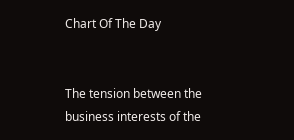Chart Of The Day


The tension between the business interests of the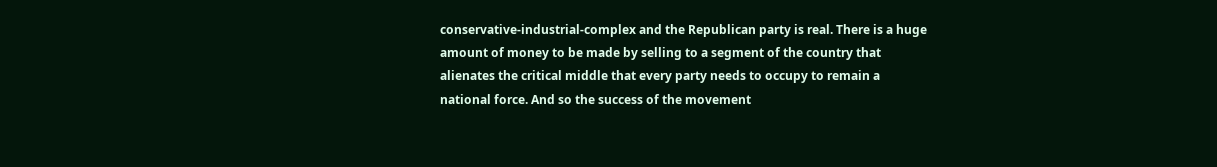conservative-industrial-complex and the Republican party is real. There is a huge amount of money to be made by selling to a segment of the country that alienates the critical middle that every party needs to occupy to remain a national force. And so the success of the movement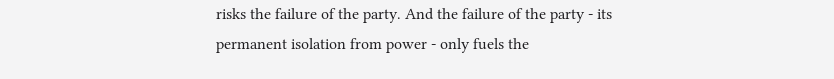risks the failure of the party. And the failure of the party - its permanent isolation from power - only fuels the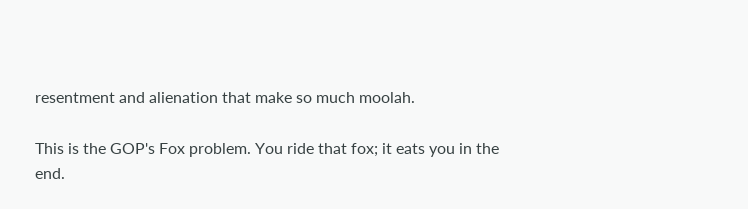resentment and alienation that make so much moolah.

This is the GOP's Fox problem. You ride that fox; it eats you in the end.